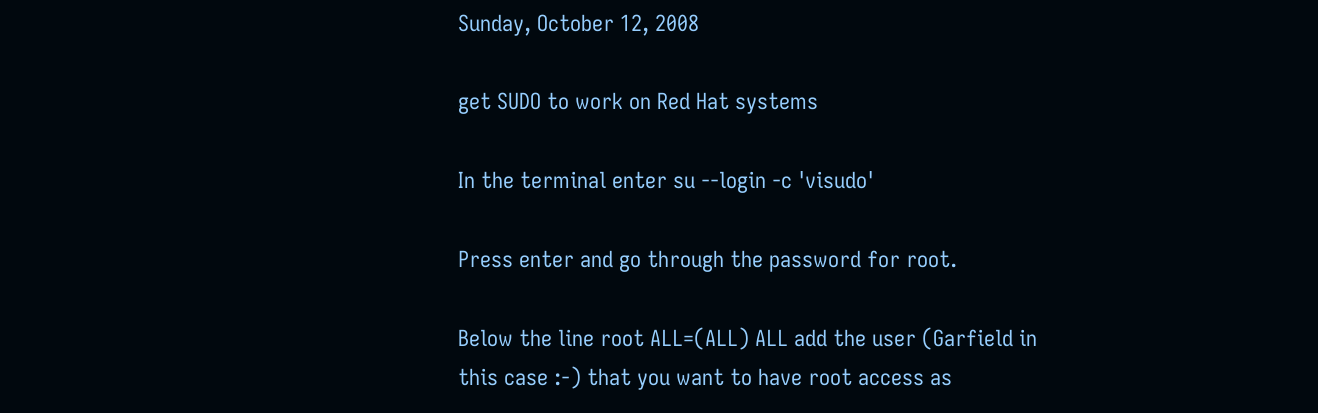Sunday, October 12, 2008

get SUDO to work on Red Hat systems

In the terminal enter su --login -c 'visudo'

Press enter and go through the password for root.

Below the line root ALL=(ALL) ALL add the user (Garfield in this case :-) that you want to have root access as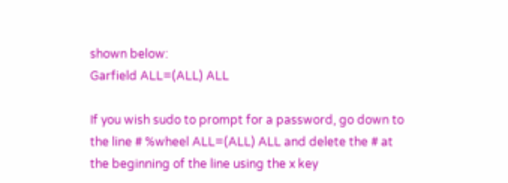shown below:
Garfield ALL=(ALL) ALL

If you wish sudo to prompt for a password, go down to the line # %wheel ALL=(ALL) ALL and delete the # at the beginning of the line using the x key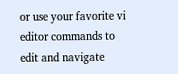or use your favorite vi editor commands to edit and navigate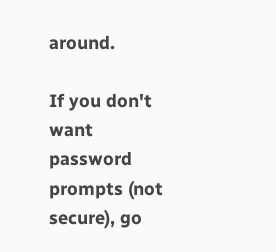around.

If you don't want password prompts (not secure), go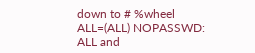down to # %wheel ALL=(ALL) NOPASSWD: ALL and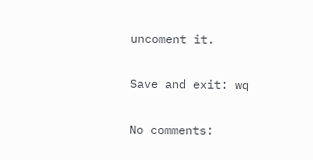uncoment it.

Save and exit: wq

No comments: